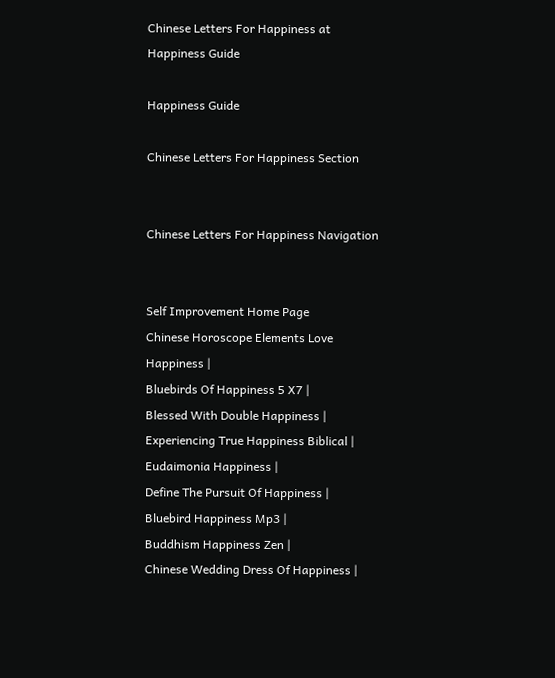Chinese Letters For Happiness at Happiness Guide

Happiness Guide

Chinese Letters For Happiness Section


Chinese Letters For Happiness Navigation


Self Improvement Home Page
Chinese Horoscope Elements Love Happiness |
Bluebirds Of Happiness 5 X7 |
Blessed With Double Happiness |
Experiencing True Happiness Biblical |
Eudaimonia Happiness |
Define The Pursuit Of Happiness |
Bluebird Happiness Mp3 |
Buddhism Happiness Zen |
Chinese Wedding Dress Of Happiness |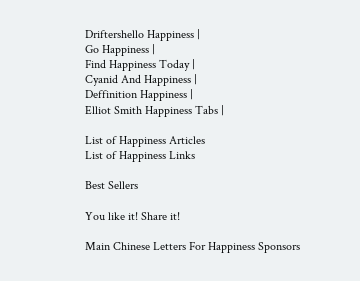Driftershello Happiness |
Go Happiness |
Find Happiness Today |
Cyanid And Happiness |
Deffinition Happiness |
Elliot Smith Happiness Tabs |

List of Happiness Articles
List of Happiness Links

Best Sellers

You like it! Share it!

Main Chinese Letters For Happiness Sponsors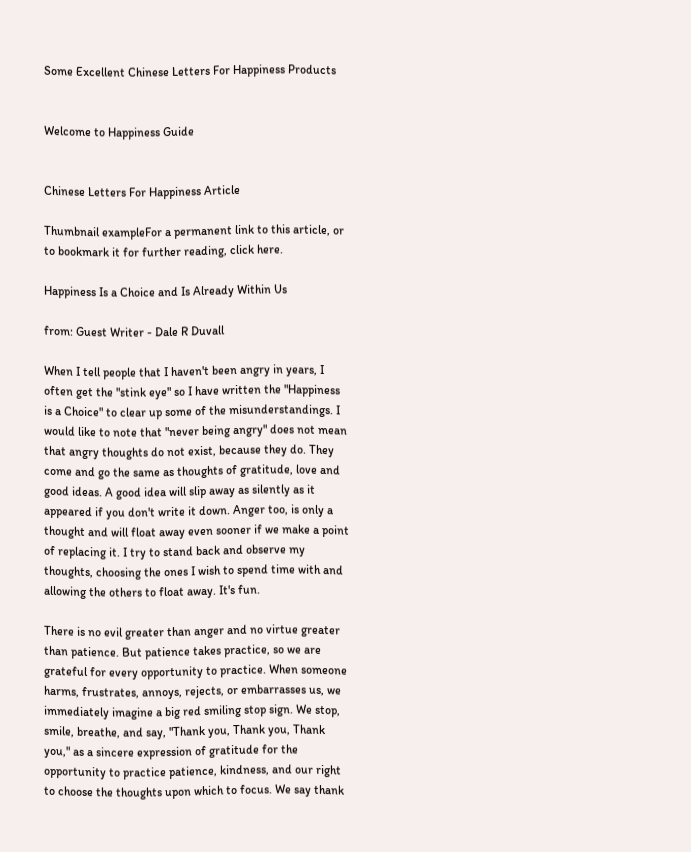Some Excellent Chinese Letters For Happiness Products


Welcome to Happiness Guide


Chinese Letters For Happiness Article

Thumbnail exampleFor a permanent link to this article, or to bookmark it for further reading, click here.

Happiness Is a Choice and Is Already Within Us

from: Guest Writer - Dale R Duvall

When I tell people that I haven't been angry in years, I often get the "stink eye" so I have written the "Happiness is a Choice" to clear up some of the misunderstandings. I would like to note that "never being angry" does not mean that angry thoughts do not exist, because they do. They come and go the same as thoughts of gratitude, love and good ideas. A good idea will slip away as silently as it appeared if you don't write it down. Anger too, is only a thought and will float away even sooner if we make a point of replacing it. I try to stand back and observe my thoughts, choosing the ones I wish to spend time with and allowing the others to float away. It's fun.

There is no evil greater than anger and no virtue greater than patience. But patience takes practice, so we are grateful for every opportunity to practice. When someone harms, frustrates, annoys, rejects, or embarrasses us, we immediately imagine a big red smiling stop sign. We stop, smile, breathe, and say, "Thank you, Thank you, Thank you," as a sincere expression of gratitude for the opportunity to practice patience, kindness, and our right to choose the thoughts upon which to focus. We say thank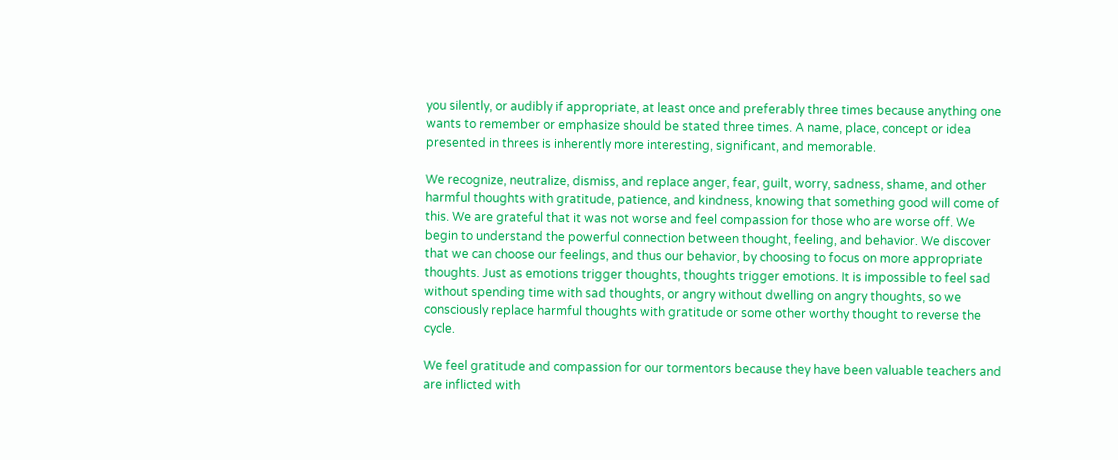you silently, or audibly if appropriate, at least once and preferably three times because anything one wants to remember or emphasize should be stated three times. A name, place, concept or idea presented in threes is inherently more interesting, significant, and memorable.

We recognize, neutralize, dismiss, and replace anger, fear, guilt, worry, sadness, shame, and other harmful thoughts with gratitude, patience, and kindness, knowing that something good will come of this. We are grateful that it was not worse and feel compassion for those who are worse off. We begin to understand the powerful connection between thought, feeling, and behavior. We discover that we can choose our feelings, and thus our behavior, by choosing to focus on more appropriate thoughts. Just as emotions trigger thoughts, thoughts trigger emotions. It is impossible to feel sad without spending time with sad thoughts, or angry without dwelling on angry thoughts, so we consciously replace harmful thoughts with gratitude or some other worthy thought to reverse the cycle.

We feel gratitude and compassion for our tormentors because they have been valuable teachers and are inflicted with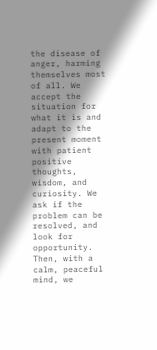the disease of anger, harming themselves most of all. We accept the situation for what it is and adapt to the present moment with patient positive thoughts, wisdom, and curiosity. We ask if the problem can be resolved, and look for opportunity. Then, with a calm, peaceful mind, we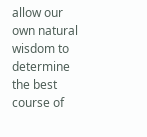allow our own natural wisdom to determine the best course of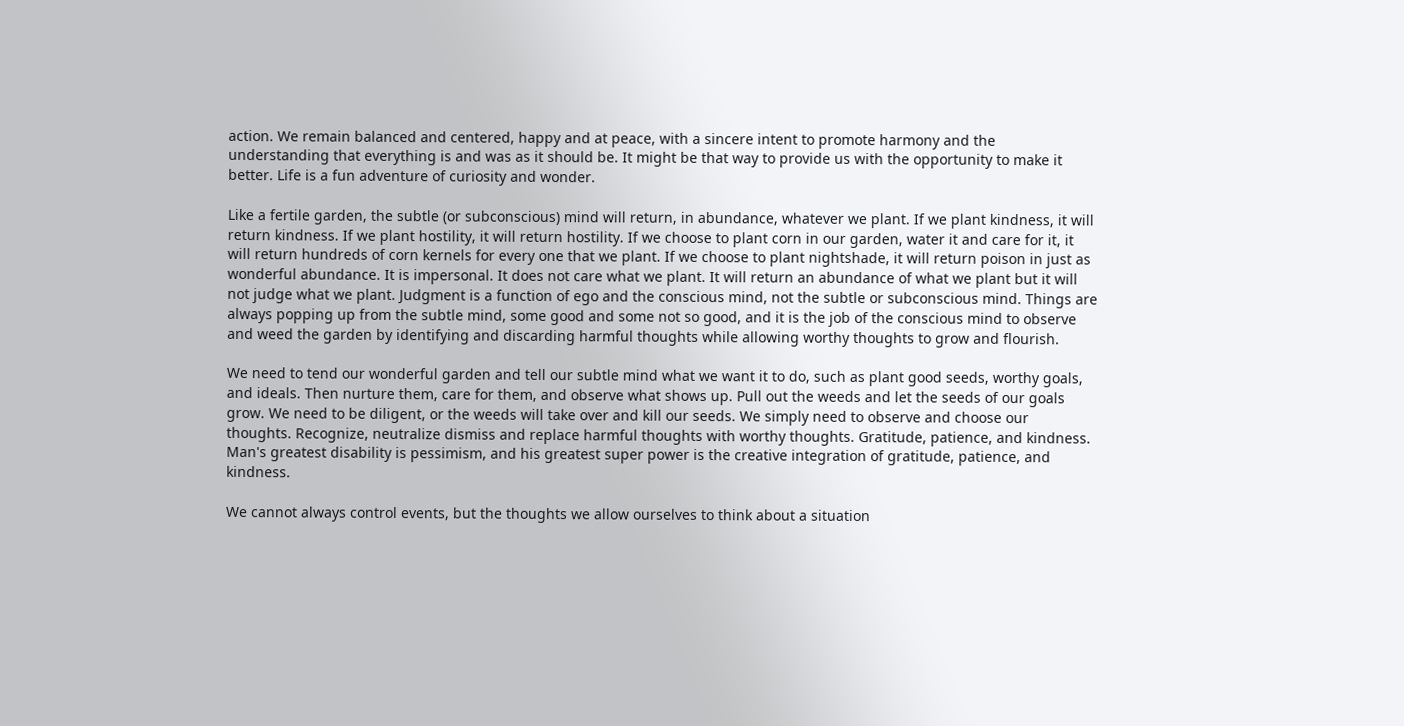action. We remain balanced and centered, happy and at peace, with a sincere intent to promote harmony and the understanding that everything is and was as it should be. It might be that way to provide us with the opportunity to make it better. Life is a fun adventure of curiosity and wonder.

Like a fertile garden, the subtle (or subconscious) mind will return, in abundance, whatever we plant. If we plant kindness, it will return kindness. If we plant hostility, it will return hostility. If we choose to plant corn in our garden, water it and care for it, it will return hundreds of corn kernels for every one that we plant. If we choose to plant nightshade, it will return poison in just as wonderful abundance. It is impersonal. It does not care what we plant. It will return an abundance of what we plant but it will not judge what we plant. Judgment is a function of ego and the conscious mind, not the subtle or subconscious mind. Things are always popping up from the subtle mind, some good and some not so good, and it is the job of the conscious mind to observe and weed the garden by identifying and discarding harmful thoughts while allowing worthy thoughts to grow and flourish.

We need to tend our wonderful garden and tell our subtle mind what we want it to do, such as plant good seeds, worthy goals, and ideals. Then nurture them, care for them, and observe what shows up. Pull out the weeds and let the seeds of our goals grow. We need to be diligent, or the weeds will take over and kill our seeds. We simply need to observe and choose our thoughts. Recognize, neutralize dismiss and replace harmful thoughts with worthy thoughts. Gratitude, patience, and kindness. Man's greatest disability is pessimism, and his greatest super power is the creative integration of gratitude, patience, and kindness.

We cannot always control events, but the thoughts we allow ourselves to think about a situation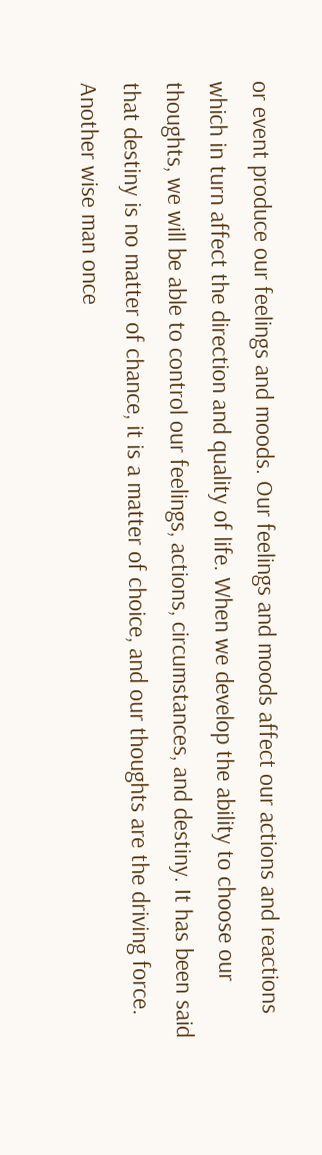or event produce our feelings and moods. Our feelings and moods affect our actions and reactions which in turn affect the direction and quality of life. When we develop the ability to choose our thoughts, we will be able to control our feelings, actions, circumstances, and destiny. It has been said that destiny is no matter of chance, it is a matter of choice, and our thoughts are the driving force. Another wise man once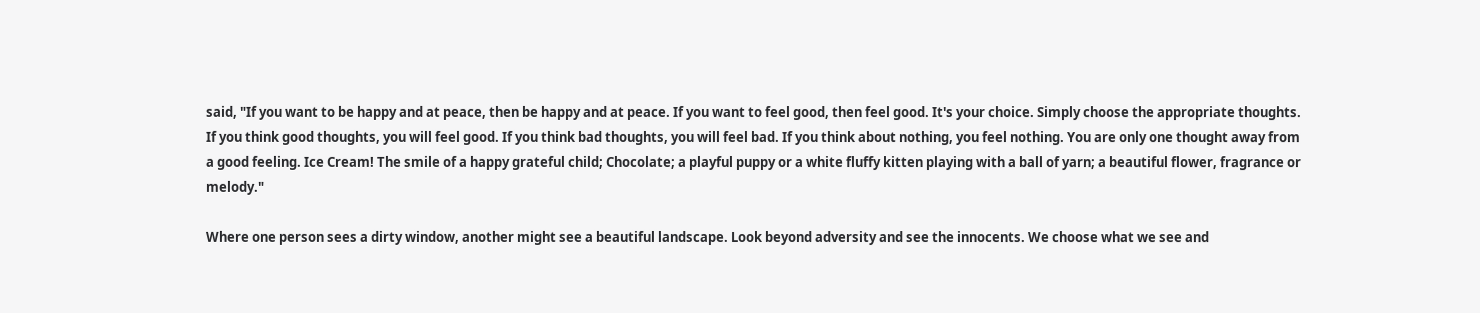said, "If you want to be happy and at peace, then be happy and at peace. If you want to feel good, then feel good. It's your choice. Simply choose the appropriate thoughts. If you think good thoughts, you will feel good. If you think bad thoughts, you will feel bad. If you think about nothing, you feel nothing. You are only one thought away from a good feeling. Ice Cream! The smile of a happy grateful child; Chocolate; a playful puppy or a white fluffy kitten playing with a ball of yarn; a beautiful flower, fragrance or melody."

Where one person sees a dirty window, another might see a beautiful landscape. Look beyond adversity and see the innocents. We choose what we see and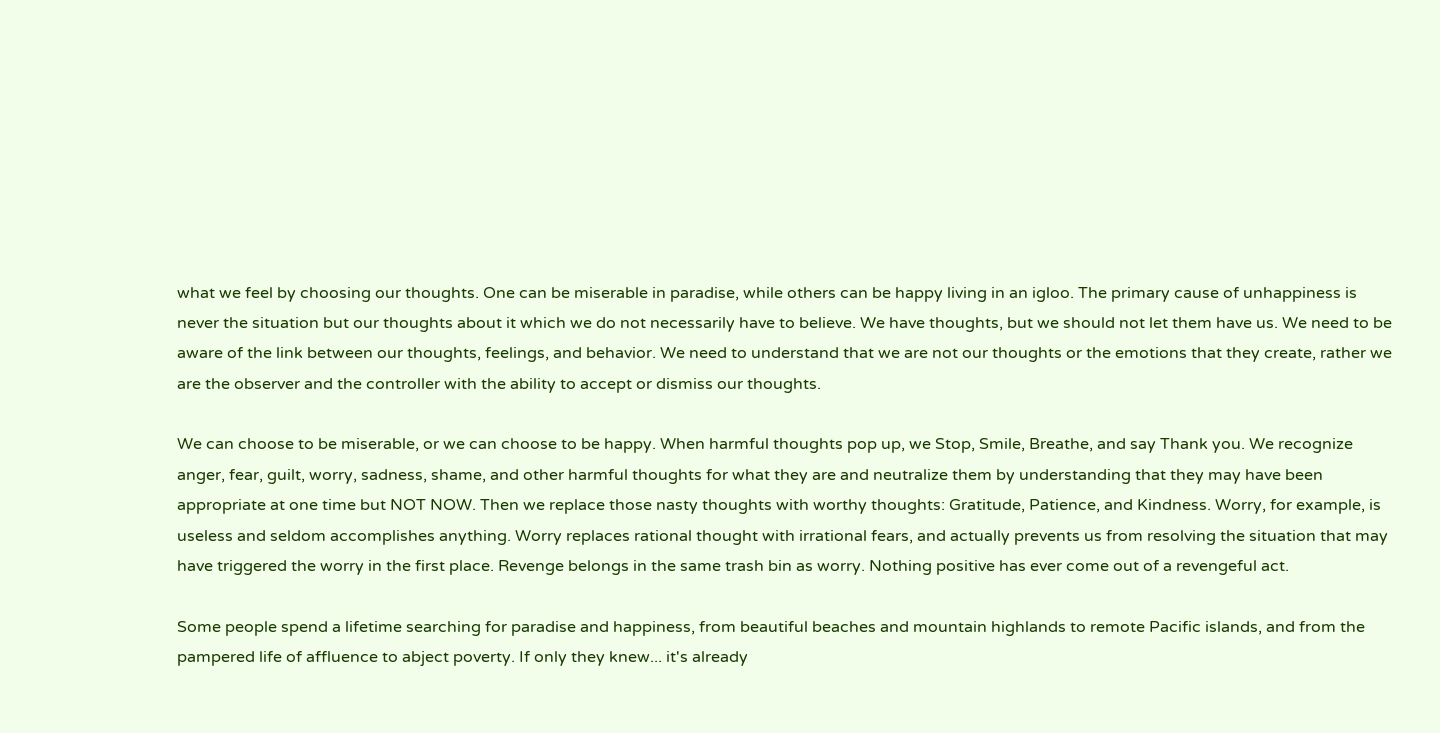what we feel by choosing our thoughts. One can be miserable in paradise, while others can be happy living in an igloo. The primary cause of unhappiness is never the situation but our thoughts about it which we do not necessarily have to believe. We have thoughts, but we should not let them have us. We need to be aware of the link between our thoughts, feelings, and behavior. We need to understand that we are not our thoughts or the emotions that they create, rather we are the observer and the controller with the ability to accept or dismiss our thoughts.

We can choose to be miserable, or we can choose to be happy. When harmful thoughts pop up, we Stop, Smile, Breathe, and say Thank you. We recognize anger, fear, guilt, worry, sadness, shame, and other harmful thoughts for what they are and neutralize them by understanding that they may have been appropriate at one time but NOT NOW. Then we replace those nasty thoughts with worthy thoughts: Gratitude, Patience, and Kindness. Worry, for example, is useless and seldom accomplishes anything. Worry replaces rational thought with irrational fears, and actually prevents us from resolving the situation that may have triggered the worry in the first place. Revenge belongs in the same trash bin as worry. Nothing positive has ever come out of a revengeful act.

Some people spend a lifetime searching for paradise and happiness, from beautiful beaches and mountain highlands to remote Pacific islands, and from the pampered life of affluence to abject poverty. If only they knew... it's already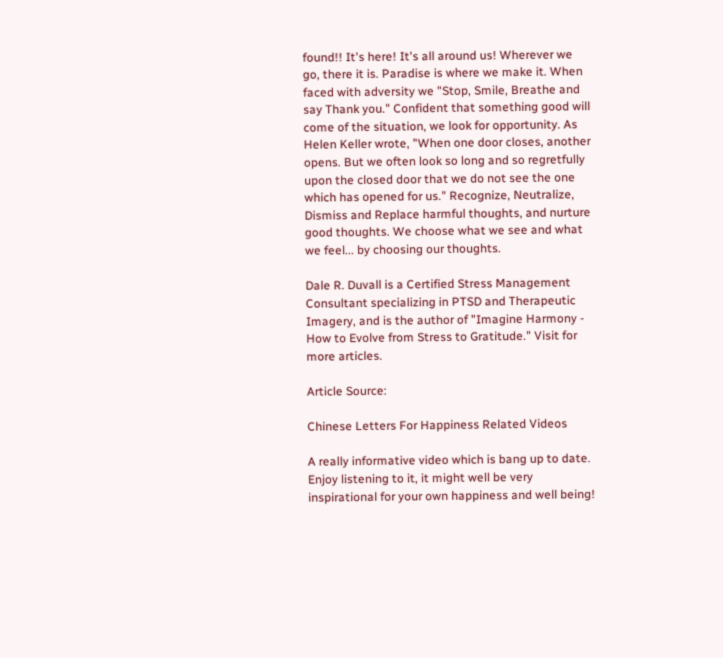found!! It's here! It's all around us! Wherever we go, there it is. Paradise is where we make it. When faced with adversity we "Stop, Smile, Breathe and say Thank you." Confident that something good will come of the situation, we look for opportunity. As Helen Keller wrote, "When one door closes, another opens. But we often look so long and so regretfully upon the closed door that we do not see the one which has opened for us." Recognize, Neutralize, Dismiss and Replace harmful thoughts, and nurture good thoughts. We choose what we see and what we feel... by choosing our thoughts.

Dale R. Duvall is a Certified Stress Management Consultant specializing in PTSD and Therapeutic Imagery, and is the author of "Imagine Harmony - How to Evolve from Stress to Gratitude." Visit for more articles.

Article Source:

Chinese Letters For Happiness Related Videos

A really informative video which is bang up to date. Enjoy listening to it, it might well be very inspirational for your own happiness and well being!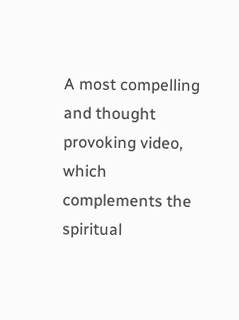A most compelling and thought provoking video, which complements the spiritual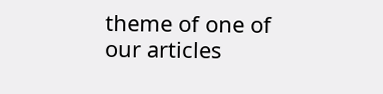theme of one of our articles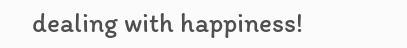dealing with happiness!